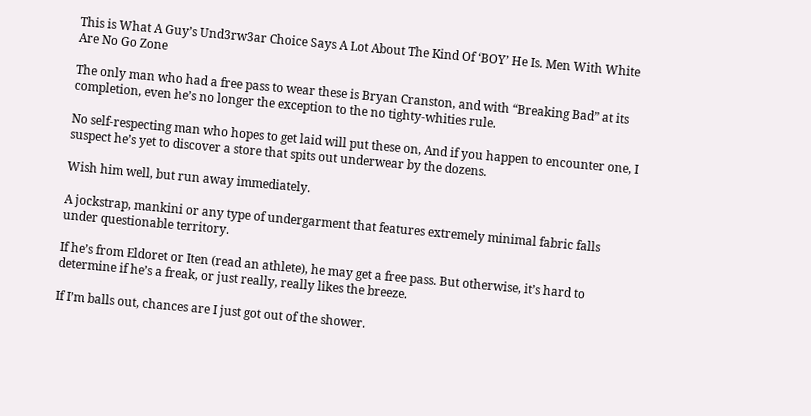This is What A Guy’s Und3rw3ar Choice Says A Lot About The Kind Of ‘BOY’ He Is. Men With White Are No Go Zone

The only man who had a free pass to wear these is Bryan Cranston, and with “Breaking Bad” at its completion, even he’s no longer the exception to the no tighty-whities rule.

No self-respecting man who hopes to get laid will put these on, And if you happen to encounter one, I suspect he’s yet to discover a store that spits out underwear by the dozens.

Wish him well, but run away immediately.

A jockstrap, mankini or any type of undergarment that features extremely minimal fabric falls under questionable territory.

If he’s from Eldoret or Iten (read an athlete), he may get a free pass. But otherwise, it’s hard to determine if he’s a freak, or just really, really likes the breeze.

If I’m balls out, chances are I just got out of the shower.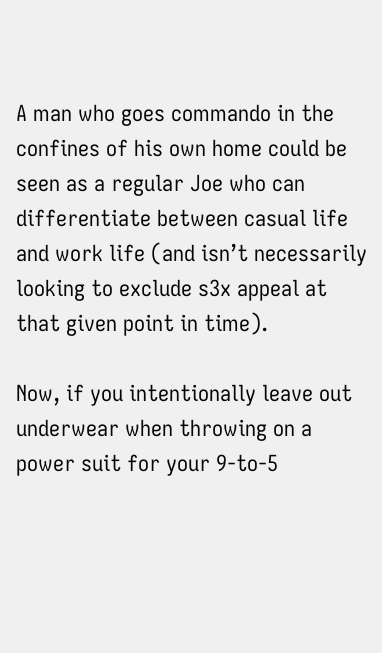A man who goes commando in the confines of his own home could be seen as a regular Joe who can differentiate between casual life and work life (and isn’t necessarily looking to exclude s3x appeal at that given point in time).

Now, if you intentionally leave out underwear when throwing on a power suit for your 9-to-5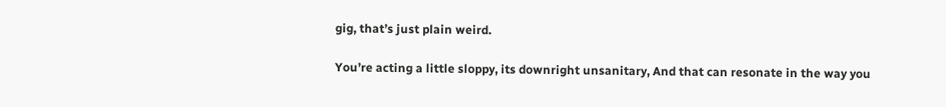gig, that’s just plain weird.

You’re acting a little sloppy, its downright unsanitary, And that can resonate in the way you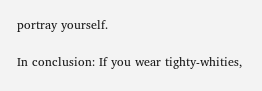portray yourself.

In conclusion: If you wear tighty-whities,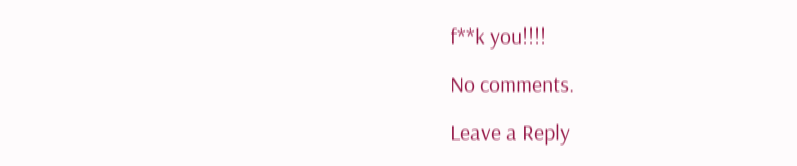f**k you!!!!

No comments.

Leave a Reply